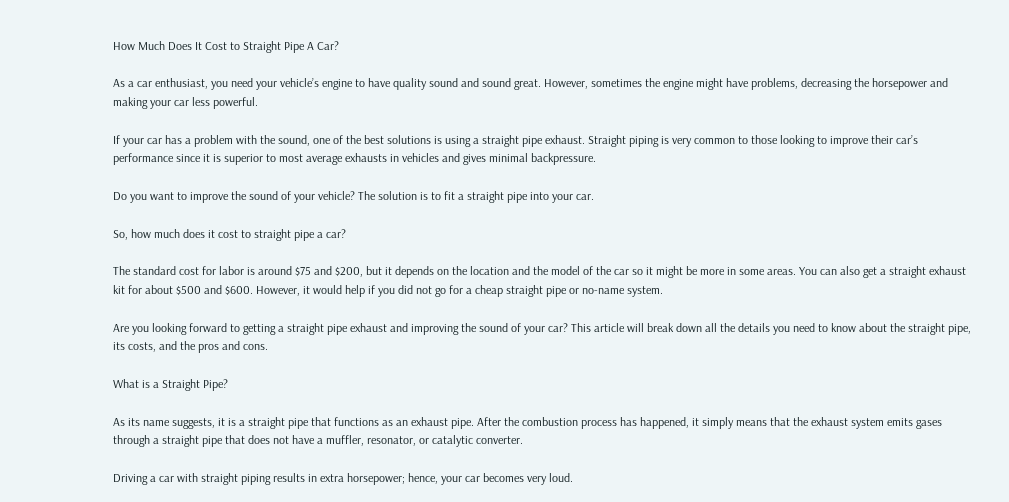How Much Does It Cost to Straight Pipe A Car?

As a car enthusiast, you need your vehicle’s engine to have quality sound and sound great. However, sometimes the engine might have problems, decreasing the horsepower and making your car less powerful.

If your car has a problem with the sound, one of the best solutions is using a straight pipe exhaust. Straight piping is very common to those looking to improve their car’s performance since it is superior to most average exhausts in vehicles and gives minimal backpressure.

Do you want to improve the sound of your vehicle? The solution is to fit a straight pipe into your car.

So, how much does it cost to straight pipe a car?

The standard cost for labor is around $75 and $200, but it depends on the location and the model of the car so it might be more in some areas. You can also get a straight exhaust kit for about $500 and $600. However, it would help if you did not go for a cheap straight pipe or no-name system.

Are you looking forward to getting a straight pipe exhaust and improving the sound of your car? This article will break down all the details you need to know about the straight pipe, its costs, and the pros and cons.

What is a Straight Pipe?

As its name suggests, it is a straight pipe that functions as an exhaust pipe. After the combustion process has happened, it simply means that the exhaust system emits gases through a straight pipe that does not have a muffler, resonator, or catalytic converter.

Driving a car with straight piping results in extra horsepower; hence, your car becomes very loud.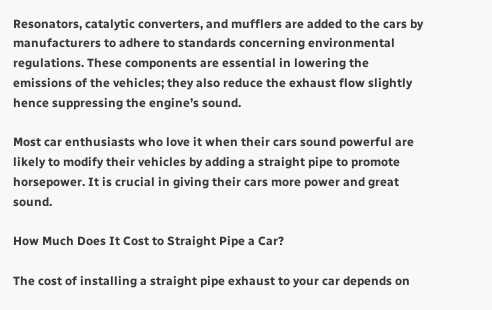Resonators, catalytic converters, and mufflers are added to the cars by manufacturers to adhere to standards concerning environmental regulations. These components are essential in lowering the emissions of the vehicles; they also reduce the exhaust flow slightly hence suppressing the engine’s sound.

Most car enthusiasts who love it when their cars sound powerful are likely to modify their vehicles by adding a straight pipe to promote horsepower. It is crucial in giving their cars more power and great sound.

How Much Does It Cost to Straight Pipe a Car?

The cost of installing a straight pipe exhaust to your car depends on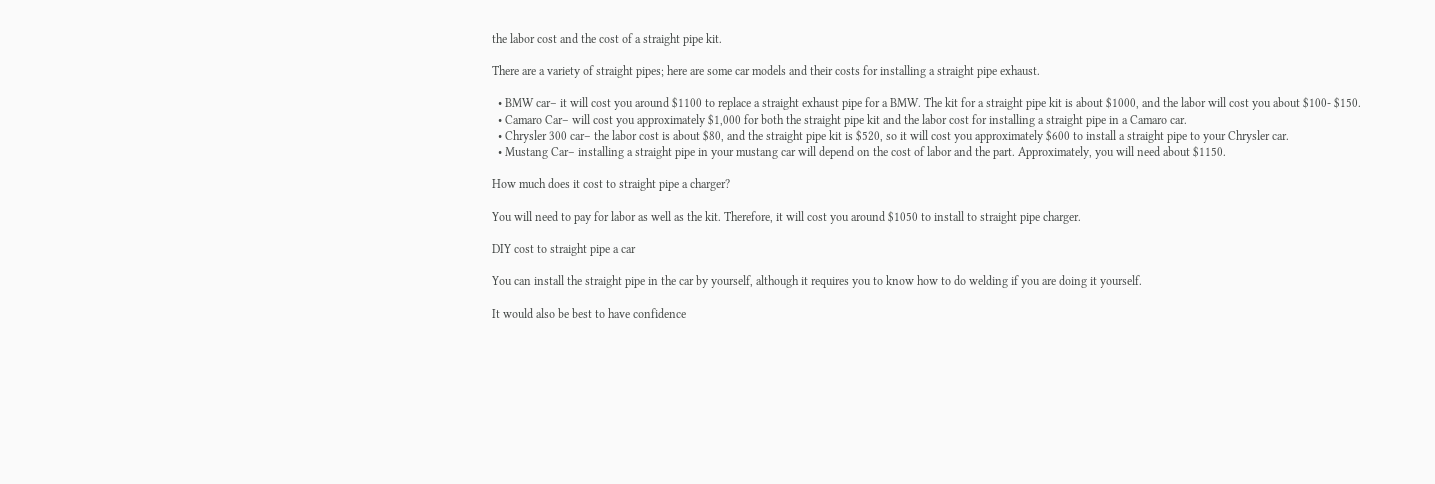the labor cost and the cost of a straight pipe kit.

There are a variety of straight pipes; here are some car models and their costs for installing a straight pipe exhaust.

  • BMW car– it will cost you around $1100 to replace a straight exhaust pipe for a BMW. The kit for a straight pipe kit is about $1000, and the labor will cost you about $100- $150.
  • Camaro Car– will cost you approximately $1,000 for both the straight pipe kit and the labor cost for installing a straight pipe in a Camaro car.
  • Chrysler 300 car– the labor cost is about $80, and the straight pipe kit is $520, so it will cost you approximately $600 to install a straight pipe to your Chrysler car.
  • Mustang Car– installing a straight pipe in your mustang car will depend on the cost of labor and the part. Approximately, you will need about $1150.

How much does it cost to straight pipe a charger?

You will need to pay for labor as well as the kit. Therefore, it will cost you around $1050 to install to straight pipe charger.

DIY cost to straight pipe a car

You can install the straight pipe in the car by yourself, although it requires you to know how to do welding if you are doing it yourself.

It would also be best to have confidence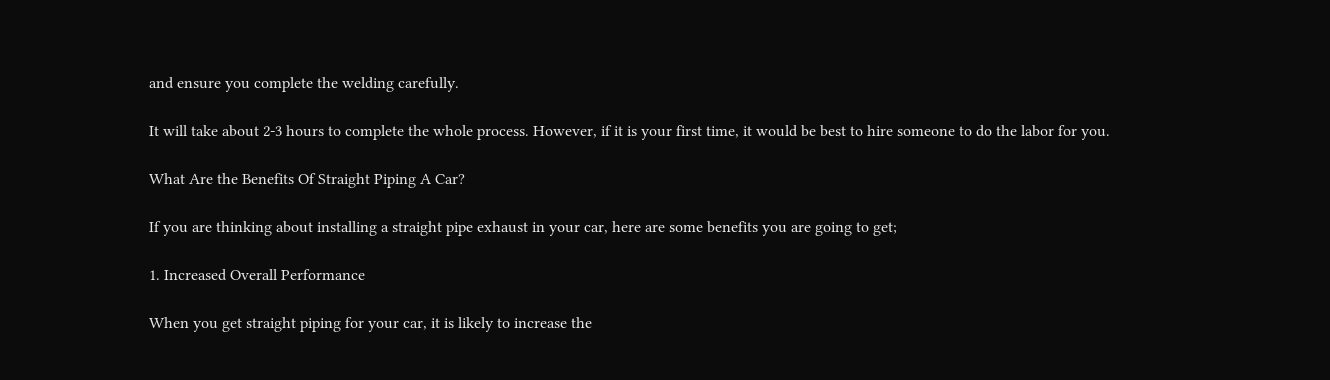and ensure you complete the welding carefully.

It will take about 2-3 hours to complete the whole process. However, if it is your first time, it would be best to hire someone to do the labor for you.

What Are the Benefits Of Straight Piping A Car?

If you are thinking about installing a straight pipe exhaust in your car, here are some benefits you are going to get;

1. Increased Overall Performance

When you get straight piping for your car, it is likely to increase the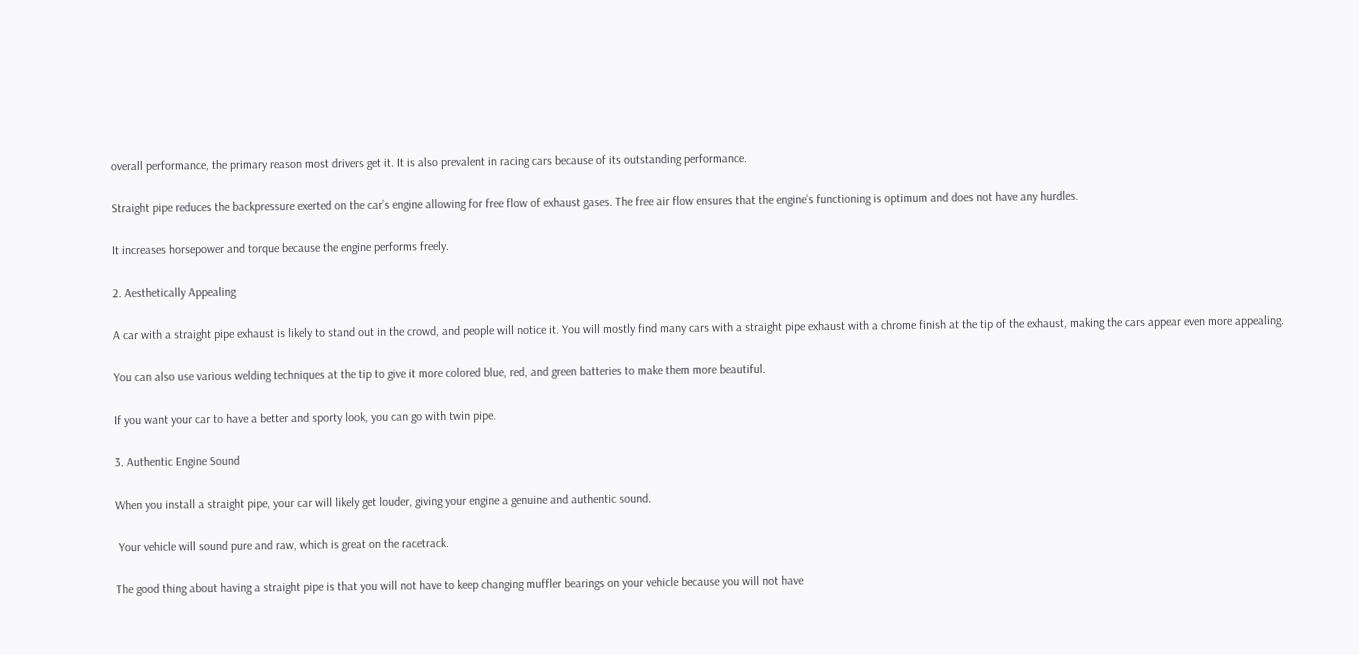overall performance, the primary reason most drivers get it. It is also prevalent in racing cars because of its outstanding performance.

Straight pipe reduces the backpressure exerted on the car’s engine allowing for free flow of exhaust gases. The free air flow ensures that the engine’s functioning is optimum and does not have any hurdles.

It increases horsepower and torque because the engine performs freely.

2. Aesthetically Appealing

A car with a straight pipe exhaust is likely to stand out in the crowd, and people will notice it. You will mostly find many cars with a straight pipe exhaust with a chrome finish at the tip of the exhaust, making the cars appear even more appealing.

You can also use various welding techniques at the tip to give it more colored blue, red, and green batteries to make them more beautiful.

If you want your car to have a better and sporty look, you can go with twin pipe.

3. Authentic Engine Sound

When you install a straight pipe, your car will likely get louder, giving your engine a genuine and authentic sound.

 Your vehicle will sound pure and raw, which is great on the racetrack.

The good thing about having a straight pipe is that you will not have to keep changing muffler bearings on your vehicle because you will not have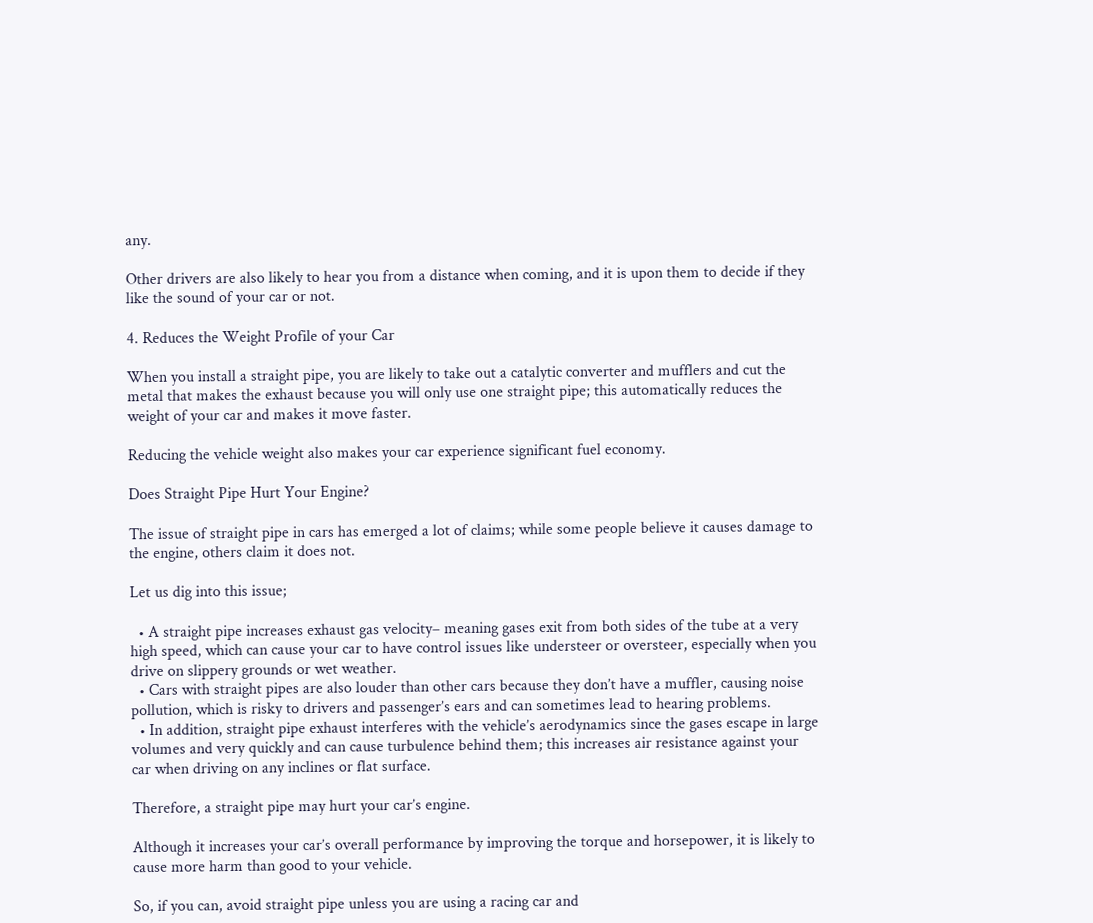any.

Other drivers are also likely to hear you from a distance when coming, and it is upon them to decide if they like the sound of your car or not.

4. Reduces the Weight Profile of your Car

When you install a straight pipe, you are likely to take out a catalytic converter and mufflers and cut the metal that makes the exhaust because you will only use one straight pipe; this automatically reduces the weight of your car and makes it move faster.

Reducing the vehicle weight also makes your car experience significant fuel economy.

Does Straight Pipe Hurt Your Engine?

The issue of straight pipe in cars has emerged a lot of claims; while some people believe it causes damage to the engine, others claim it does not.

Let us dig into this issue;

  • A straight pipe increases exhaust gas velocity– meaning gases exit from both sides of the tube at a very high speed, which can cause your car to have control issues like understeer or oversteer, especially when you drive on slippery grounds or wet weather.
  • Cars with straight pipes are also louder than other cars because they don’t have a muffler, causing noise pollution, which is risky to drivers and passenger’s ears and can sometimes lead to hearing problems.
  • In addition, straight pipe exhaust interferes with the vehicle’s aerodynamics since the gases escape in large volumes and very quickly and can cause turbulence behind them; this increases air resistance against your car when driving on any inclines or flat surface.

Therefore, a straight pipe may hurt your car’s engine.

Although it increases your car’s overall performance by improving the torque and horsepower, it is likely to cause more harm than good to your vehicle.

So, if you can, avoid straight pipe unless you are using a racing car and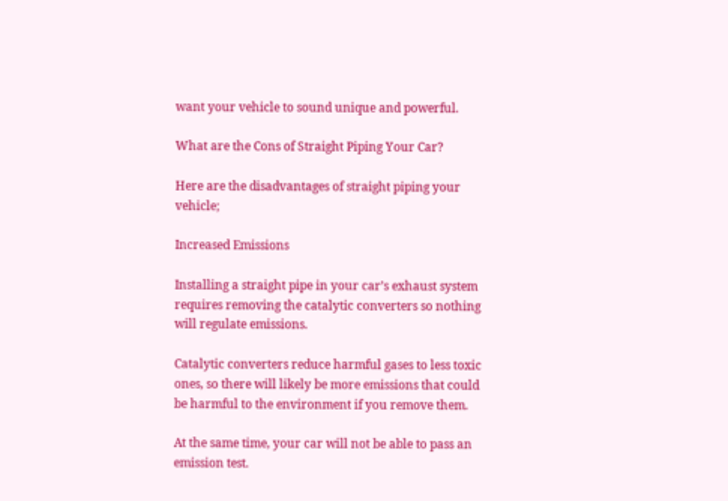want your vehicle to sound unique and powerful.

What are the Cons of Straight Piping Your Car?

Here are the disadvantages of straight piping your vehicle;

Increased Emissions

Installing a straight pipe in your car’s exhaust system requires removing the catalytic converters so nothing will regulate emissions.

Catalytic converters reduce harmful gases to less toxic ones, so there will likely be more emissions that could be harmful to the environment if you remove them.

At the same time, your car will not be able to pass an emission test.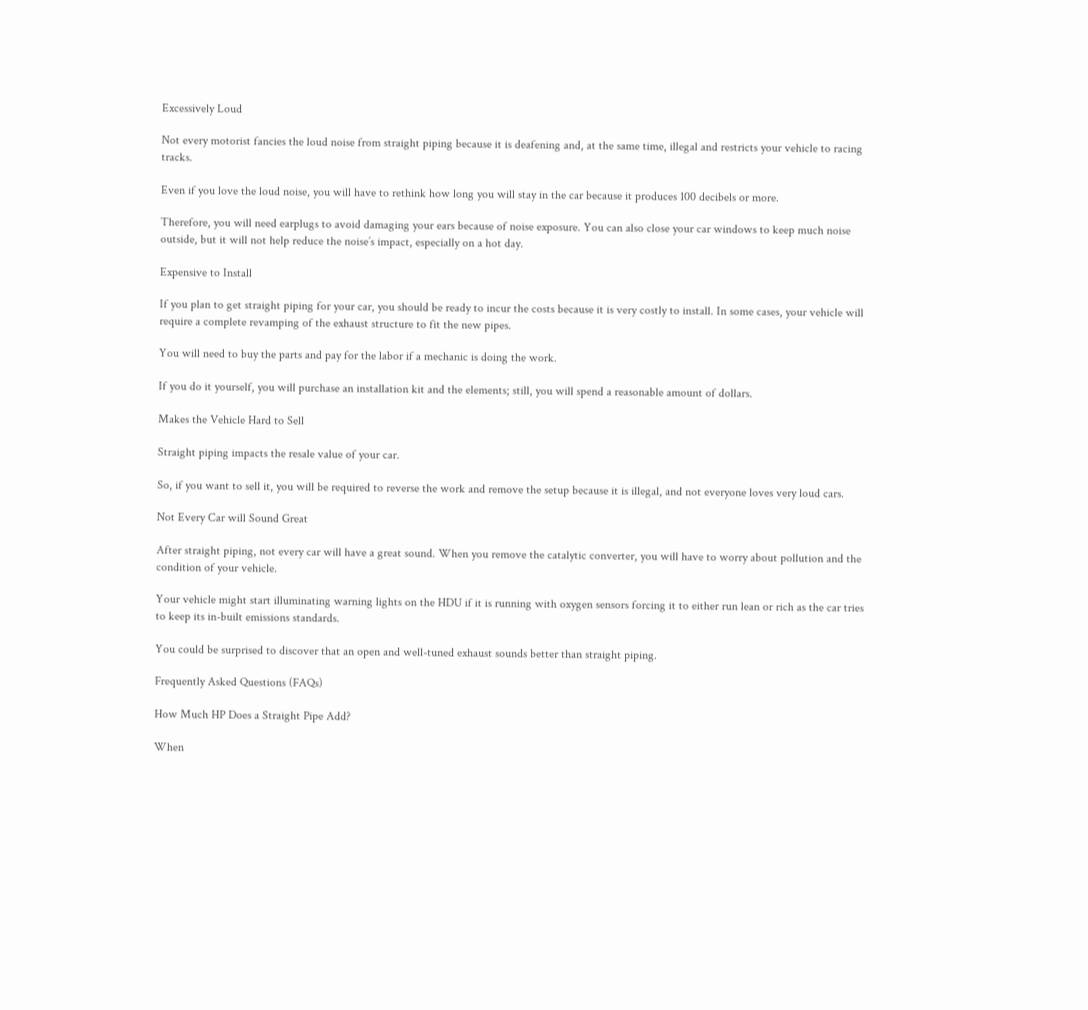Excessively Loud

Not every motorist fancies the loud noise from straight piping because it is deafening and, at the same time, illegal and restricts your vehicle to racing tracks.

Even if you love the loud noise, you will have to rethink how long you will stay in the car because it produces 100 decibels or more.

Therefore, you will need earplugs to avoid damaging your ears because of noise exposure. You can also close your car windows to keep much noise outside, but it will not help reduce the noise’s impact, especially on a hot day.

Expensive to Install

If you plan to get straight piping for your car, you should be ready to incur the costs because it is very costly to install. In some cases, your vehicle will require a complete revamping of the exhaust structure to fit the new pipes.

You will need to buy the parts and pay for the labor if a mechanic is doing the work.

If you do it yourself, you will purchase an installation kit and the elements; still, you will spend a reasonable amount of dollars.

Makes the Vehicle Hard to Sell

Straight piping impacts the resale value of your car.

So, if you want to sell it, you will be required to reverse the work and remove the setup because it is illegal, and not everyone loves very loud cars.

Not Every Car will Sound Great

After straight piping, not every car will have a great sound. When you remove the catalytic converter, you will have to worry about pollution and the condition of your vehicle.

Your vehicle might start illuminating warning lights on the HDU if it is running with oxygen sensors forcing it to either run lean or rich as the car tries to keep its in-built emissions standards.

You could be surprised to discover that an open and well-tuned exhaust sounds better than straight piping.

Frequently Asked Questions (FAQs)

How Much HP Does a Straight Pipe Add?

When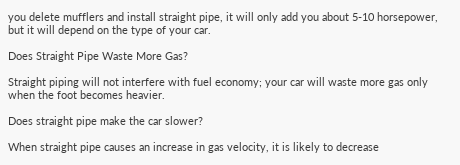you delete mufflers and install straight pipe, it will only add you about 5-10 horsepower, but it will depend on the type of your car.

Does Straight Pipe Waste More Gas?

Straight piping will not interfere with fuel economy; your car will waste more gas only when the foot becomes heavier.

Does straight pipe make the car slower?

When straight pipe causes an increase in gas velocity, it is likely to decrease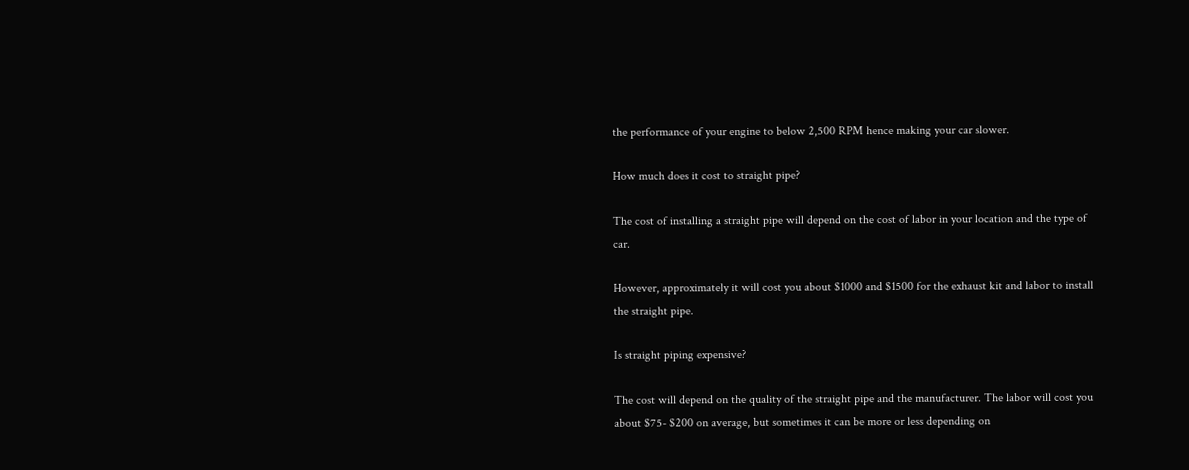the performance of your engine to below 2,500 RPM hence making your car slower.

How much does it cost to straight pipe?

The cost of installing a straight pipe will depend on the cost of labor in your location and the type of car.

However, approximately it will cost you about $1000 and $1500 for the exhaust kit and labor to install the straight pipe.

Is straight piping expensive?

The cost will depend on the quality of the straight pipe and the manufacturer. The labor will cost you about $75- $200 on average, but sometimes it can be more or less depending on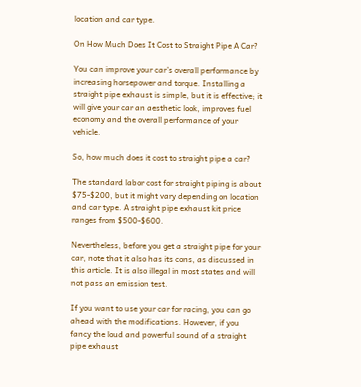location and car type.

On How Much Does It Cost to Straight Pipe A Car?

You can improve your car’s overall performance by increasing horsepower and torque. Installing a straight pipe exhaust is simple, but it is effective; it will give your car an aesthetic look, improves fuel economy and the overall performance of your vehicle.

So, how much does it cost to straight pipe a car?

The standard labor cost for straight piping is about $75-$200, but it might vary depending on location and car type. A straight pipe exhaust kit price ranges from $500-$600.

Nevertheless, before you get a straight pipe for your car, note that it also has its cons, as discussed in this article. It is also illegal in most states and will not pass an emission test.

If you want to use your car for racing, you can go ahead with the modifications. However, if you fancy the loud and powerful sound of a straight pipe exhaust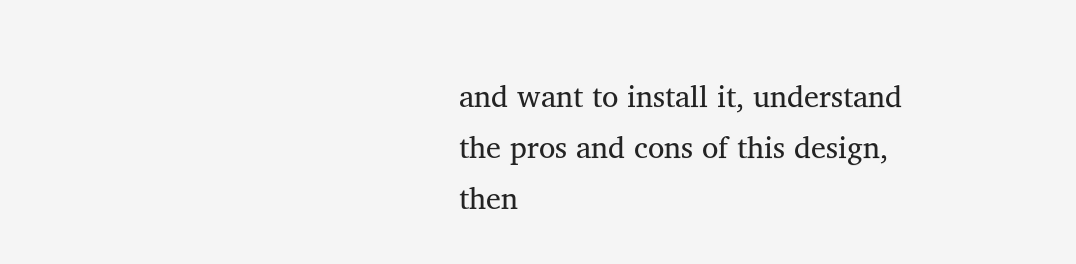and want to install it, understand the pros and cons of this design, then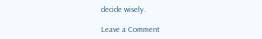decide wisely.

Leave a Comment